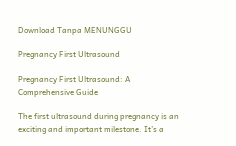Download Tanpa MENUNGGU

Pregnancy First Ultrasound

Pregnancy First Ultrasound: A Comprehensive Guide

The first ultrasound during pregnancy is an exciting and important milestone. It’s a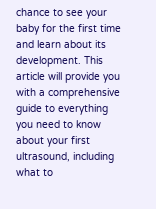chance to see your baby for the first time and learn about its development. This article will provide you with a comprehensive guide to everything you need to know about your first ultrasound, including what to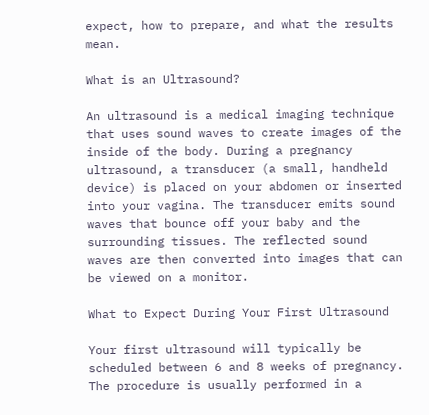expect, how to prepare, and what the results mean.

What is an Ultrasound?

An ultrasound is a medical imaging technique that uses sound waves to create images of the inside of the body. During a pregnancy ultrasound, a transducer (a small, handheld device) is placed on your abdomen or inserted into your vagina. The transducer emits sound waves that bounce off your baby and the surrounding tissues. The reflected sound waves are then converted into images that can be viewed on a monitor.

What to Expect During Your First Ultrasound

Your first ultrasound will typically be scheduled between 6 and 8 weeks of pregnancy. The procedure is usually performed in a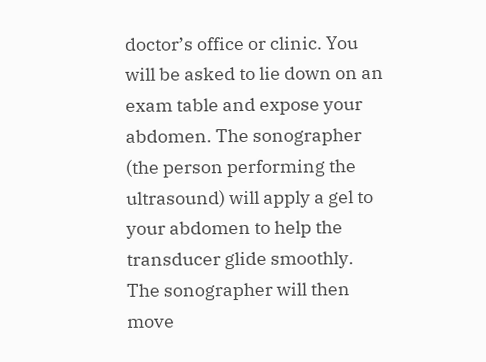doctor’s office or clinic. You will be asked to lie down on an exam table and expose your abdomen. The sonographer (the person performing the ultrasound) will apply a gel to your abdomen to help the transducer glide smoothly. The sonographer will then move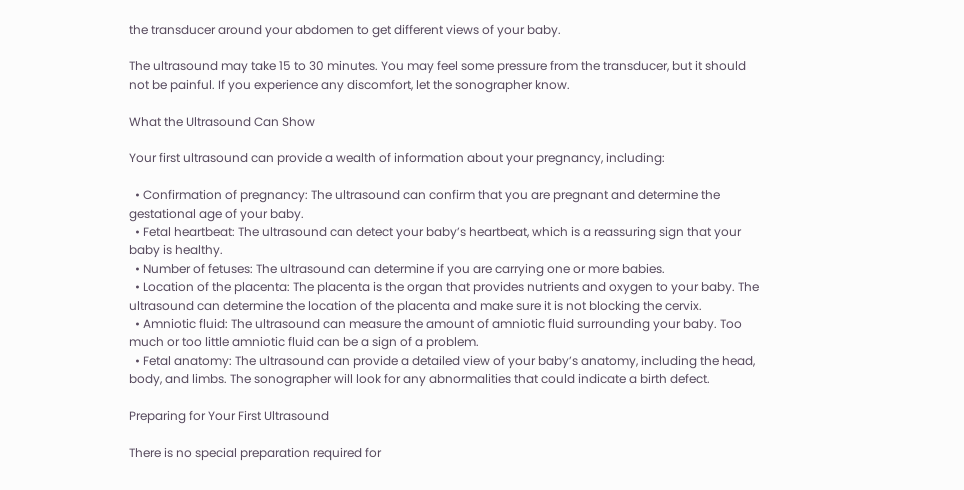the transducer around your abdomen to get different views of your baby.

The ultrasound may take 15 to 30 minutes. You may feel some pressure from the transducer, but it should not be painful. If you experience any discomfort, let the sonographer know.

What the Ultrasound Can Show

Your first ultrasound can provide a wealth of information about your pregnancy, including:

  • Confirmation of pregnancy: The ultrasound can confirm that you are pregnant and determine the gestational age of your baby.
  • Fetal heartbeat: The ultrasound can detect your baby’s heartbeat, which is a reassuring sign that your baby is healthy.
  • Number of fetuses: The ultrasound can determine if you are carrying one or more babies.
  • Location of the placenta: The placenta is the organ that provides nutrients and oxygen to your baby. The ultrasound can determine the location of the placenta and make sure it is not blocking the cervix.
  • Amniotic fluid: The ultrasound can measure the amount of amniotic fluid surrounding your baby. Too much or too little amniotic fluid can be a sign of a problem.
  • Fetal anatomy: The ultrasound can provide a detailed view of your baby’s anatomy, including the head, body, and limbs. The sonographer will look for any abnormalities that could indicate a birth defect.

Preparing for Your First Ultrasound

There is no special preparation required for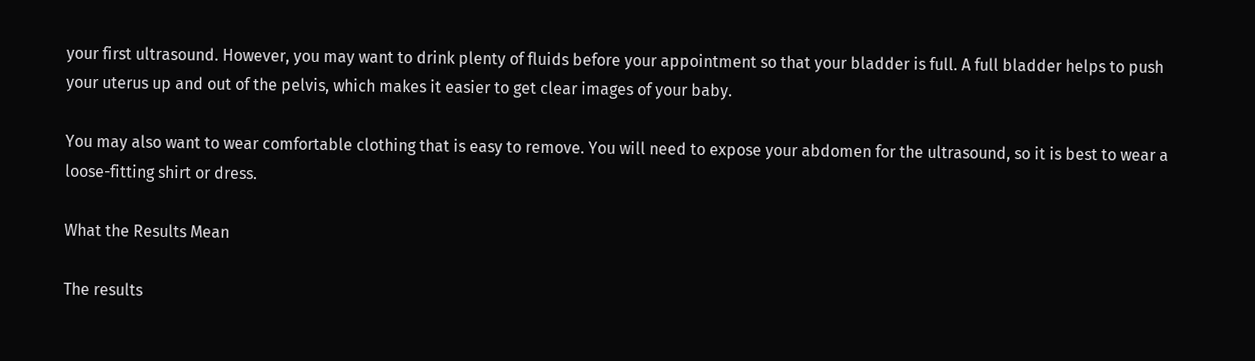your first ultrasound. However, you may want to drink plenty of fluids before your appointment so that your bladder is full. A full bladder helps to push your uterus up and out of the pelvis, which makes it easier to get clear images of your baby.

You may also want to wear comfortable clothing that is easy to remove. You will need to expose your abdomen for the ultrasound, so it is best to wear a loose-fitting shirt or dress.

What the Results Mean

The results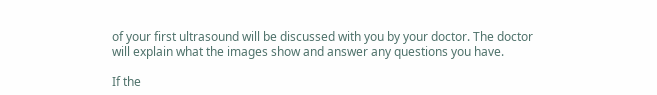of your first ultrasound will be discussed with you by your doctor. The doctor will explain what the images show and answer any questions you have.

If the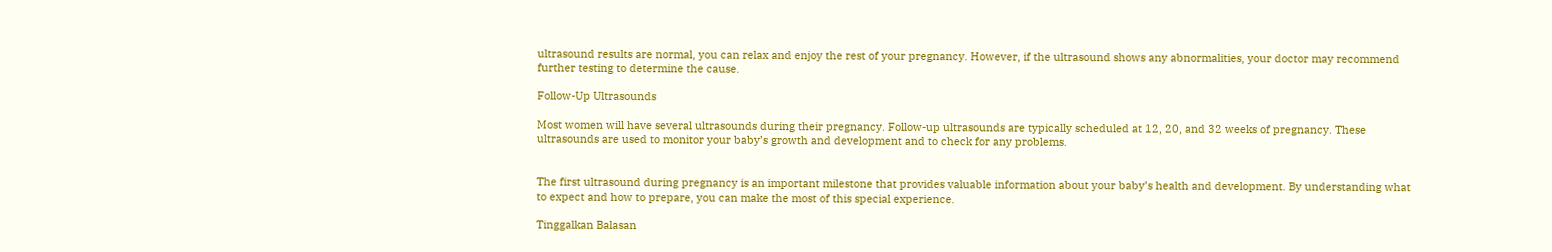ultrasound results are normal, you can relax and enjoy the rest of your pregnancy. However, if the ultrasound shows any abnormalities, your doctor may recommend further testing to determine the cause.

Follow-Up Ultrasounds

Most women will have several ultrasounds during their pregnancy. Follow-up ultrasounds are typically scheduled at 12, 20, and 32 weeks of pregnancy. These ultrasounds are used to monitor your baby’s growth and development and to check for any problems.


The first ultrasound during pregnancy is an important milestone that provides valuable information about your baby’s health and development. By understanding what to expect and how to prepare, you can make the most of this special experience.

Tinggalkan Balasan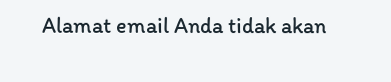Alamat email Anda tidak akan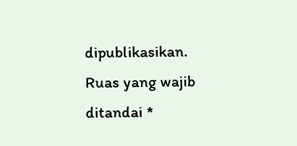dipublikasikan. Ruas yang wajib ditandai *